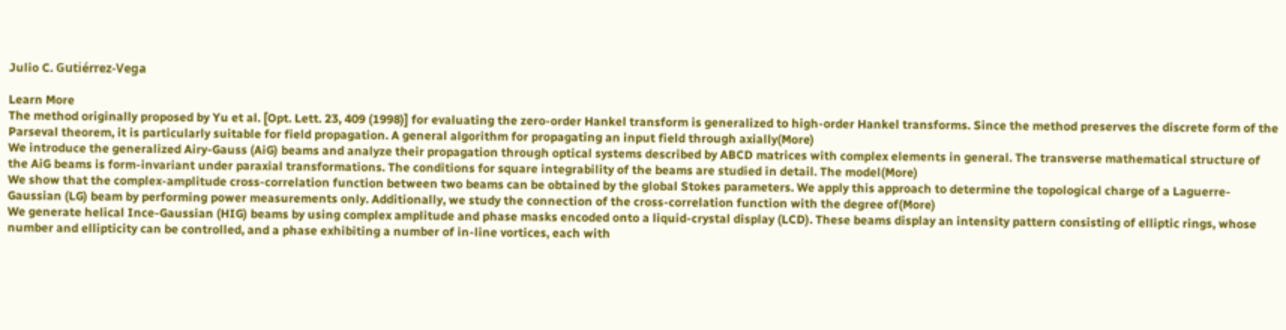Julio C. Gutiérrez-Vega

Learn More
The method originally proposed by Yu et al. [Opt. Lett. 23, 409 (1998)] for evaluating the zero-order Hankel transform is generalized to high-order Hankel transforms. Since the method preserves the discrete form of the Parseval theorem, it is particularly suitable for field propagation. A general algorithm for propagating an input field through axially(More)
We introduce the generalized Airy-Gauss (AiG) beams and analyze their propagation through optical systems described by ABCD matrices with complex elements in general. The transverse mathematical structure of the AiG beams is form-invariant under paraxial transformations. The conditions for square integrability of the beams are studied in detail. The model(More)
We show that the complex-amplitude cross-correlation function between two beams can be obtained by the global Stokes parameters. We apply this approach to determine the topological charge of a Laguerre-Gaussian (LG) beam by performing power measurements only. Additionally, we study the connection of the cross-correlation function with the degree of(More)
We generate helical Ince-Gaussian (HIG) beams by using complex amplitude and phase masks encoded onto a liquid-crystal display (LCD). These beams display an intensity pattern consisting of elliptic rings, whose number and ellipticity can be controlled, and a phase exhibiting a number of in-line vortices, each with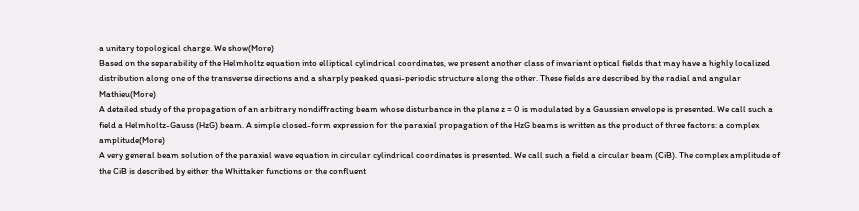a unitary topological charge. We show(More)
Based on the separability of the Helmholtz equation into elliptical cylindrical coordinates, we present another class of invariant optical fields that may have a highly localized distribution along one of the transverse directions and a sharply peaked quasi-periodic structure along the other. These fields are described by the radial and angular Mathieu(More)
A detailed study of the propagation of an arbitrary nondiffracting beam whose disturbance in the plane z = 0 is modulated by a Gaussian envelope is presented. We call such a field a Helmholtz-Gauss (HzG) beam. A simple closed-form expression for the paraxial propagation of the HzG beams is written as the product of three factors: a complex amplitude(More)
A very general beam solution of the paraxial wave equation in circular cylindrical coordinates is presented. We call such a field a circular beam (CiB). The complex amplitude of the CiB is described by either the Whittaker functions or the confluent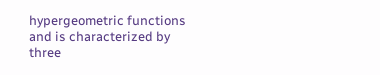hypergeometric functions and is characterized by three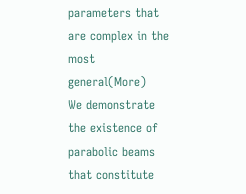parameters that are complex in the most general(More)
We demonstrate the existence of parabolic beams that constitute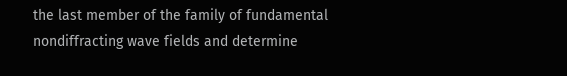the last member of the family of fundamental nondiffracting wave fields and determine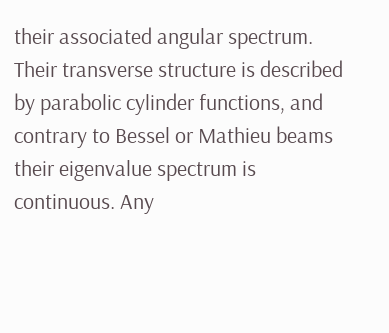their associated angular spectrum. Their transverse structure is described by parabolic cylinder functions, and contrary to Bessel or Mathieu beams their eigenvalue spectrum is continuous. Any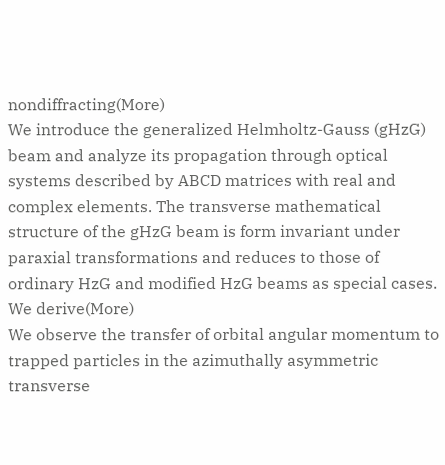nondiffracting(More)
We introduce the generalized Helmholtz-Gauss (gHzG) beam and analyze its propagation through optical systems described by ABCD matrices with real and complex elements. The transverse mathematical structure of the gHzG beam is form invariant under paraxial transformations and reduces to those of ordinary HzG and modified HzG beams as special cases. We derive(More)
We observe the transfer of orbital angular momentum to trapped particles in the azimuthally asymmetric transverse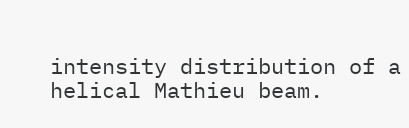intensity distribution of a helical Mathieu beam.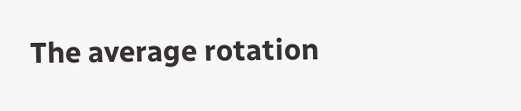The average rotation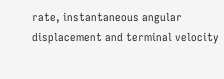rate, instantaneous angular displacement and terminal velocity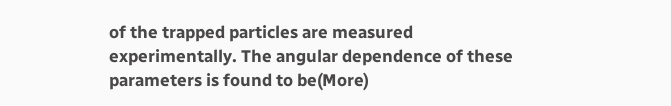of the trapped particles are measured experimentally. The angular dependence of these parameters is found to be(More)